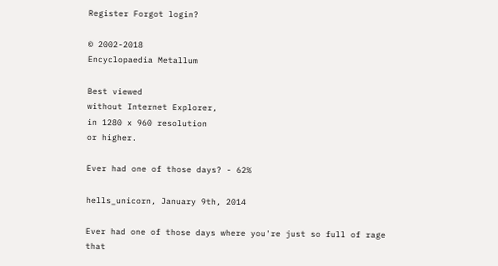Register Forgot login?

© 2002-2018
Encyclopaedia Metallum

Best viewed
without Internet Explorer,
in 1280 x 960 resolution
or higher.

Ever had one of those days? - 62%

hells_unicorn, January 9th, 2014

Ever had one of those days where you're just so full of rage that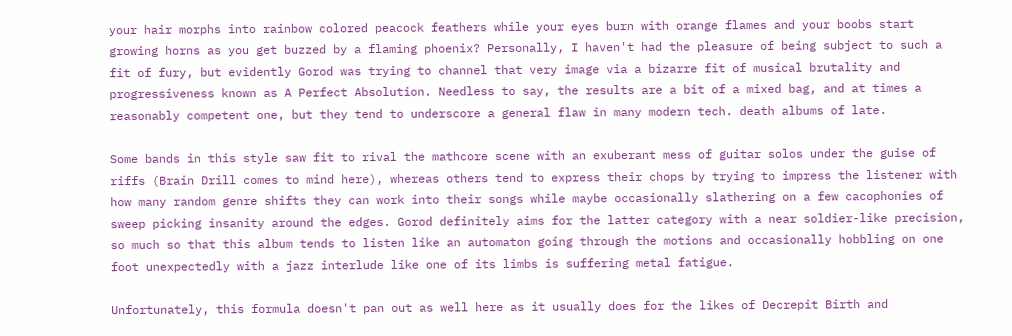your hair morphs into rainbow colored peacock feathers while your eyes burn with orange flames and your boobs start growing horns as you get buzzed by a flaming phoenix? Personally, I haven't had the pleasure of being subject to such a fit of fury, but evidently Gorod was trying to channel that very image via a bizarre fit of musical brutality and progressiveness known as A Perfect Absolution. Needless to say, the results are a bit of a mixed bag, and at times a reasonably competent one, but they tend to underscore a general flaw in many modern tech. death albums of late.

Some bands in this style saw fit to rival the mathcore scene with an exuberant mess of guitar solos under the guise of riffs (Brain Drill comes to mind here), whereas others tend to express their chops by trying to impress the listener with how many random genre shifts they can work into their songs while maybe occasionally slathering on a few cacophonies of sweep picking insanity around the edges. Gorod definitely aims for the latter category with a near soldier-like precision, so much so that this album tends to listen like an automaton going through the motions and occasionally hobbling on one foot unexpectedly with a jazz interlude like one of its limbs is suffering metal fatigue.

Unfortunately, this formula doesn't pan out as well here as it usually does for the likes of Decrepit Birth and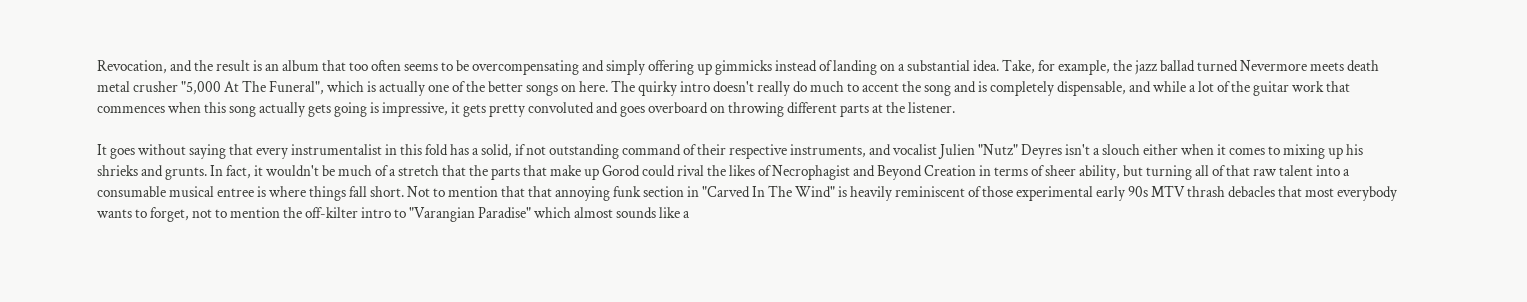Revocation, and the result is an album that too often seems to be overcompensating and simply offering up gimmicks instead of landing on a substantial idea. Take, for example, the jazz ballad turned Nevermore meets death metal crusher "5,000 At The Funeral", which is actually one of the better songs on here. The quirky intro doesn't really do much to accent the song and is completely dispensable, and while a lot of the guitar work that commences when this song actually gets going is impressive, it gets pretty convoluted and goes overboard on throwing different parts at the listener.

It goes without saying that every instrumentalist in this fold has a solid, if not outstanding command of their respective instruments, and vocalist Julien "Nutz" Deyres isn't a slouch either when it comes to mixing up his shrieks and grunts. In fact, it wouldn't be much of a stretch that the parts that make up Gorod could rival the likes of Necrophagist and Beyond Creation in terms of sheer ability, but turning all of that raw talent into a consumable musical entree is where things fall short. Not to mention that that annoying funk section in "Carved In The Wind" is heavily reminiscent of those experimental early 90s MTV thrash debacles that most everybody wants to forget, not to mention the off-kilter intro to "Varangian Paradise" which almost sounds like a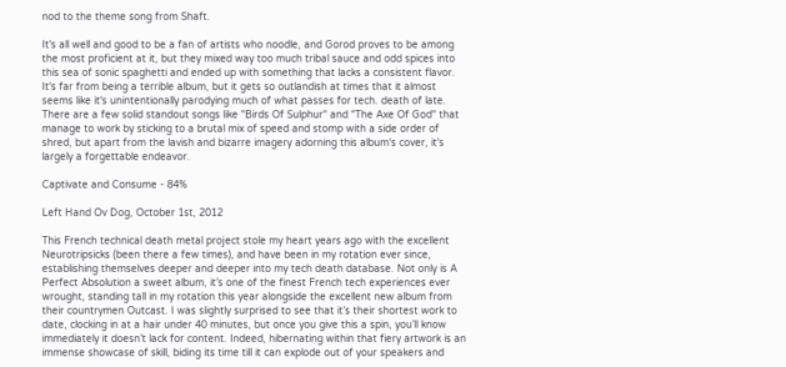nod to the theme song from Shaft.

It's all well and good to be a fan of artists who noodle, and Gorod proves to be among the most proficient at it, but they mixed way too much tribal sauce and odd spices into this sea of sonic spaghetti and ended up with something that lacks a consistent flavor. It's far from being a terrible album, but it gets so outlandish at times that it almost seems like it's unintentionally parodying much of what passes for tech. death of late. There are a few solid standout songs like "Birds Of Sulphur" and "The Axe Of God" that manage to work by sticking to a brutal mix of speed and stomp with a side order of shred, but apart from the lavish and bizarre imagery adorning this album's cover, it's largely a forgettable endeavor.

Captivate and Consume - 84%

Left Hand Ov Dog, October 1st, 2012

This French technical death metal project stole my heart years ago with the excellent Neurotripsicks (been there a few times), and have been in my rotation ever since, establishing themselves deeper and deeper into my tech death database. Not only is A Perfect Absolution a sweet album, it’s one of the finest French tech experiences ever wrought, standing tall in my rotation this year alongside the excellent new album from their countrymen Outcast. I was slightly surprised to see that it’s their shortest work to date, clocking in at a hair under 40 minutes, but once you give this a spin, you’ll know immediately it doesn’t lack for content. Indeed, hibernating within that fiery artwork is an immense showcase of skill, biding its time till it can explode out of your speakers and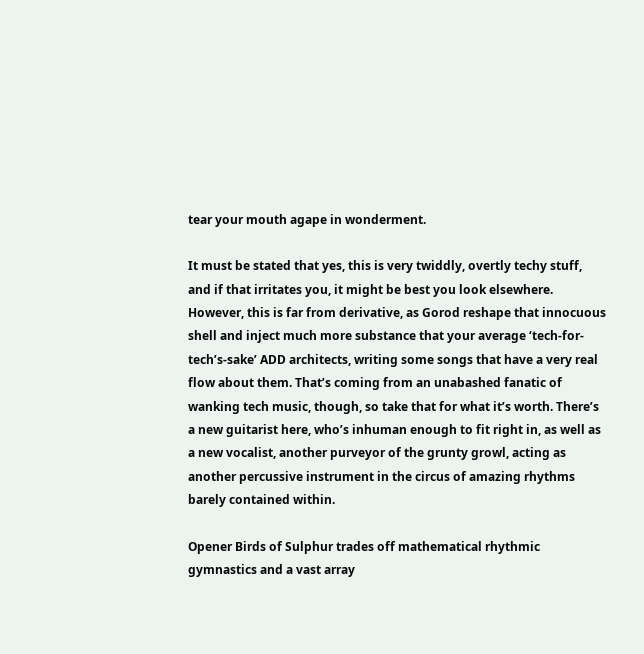tear your mouth agape in wonderment.

It must be stated that yes, this is very twiddly, overtly techy stuff, and if that irritates you, it might be best you look elsewhere. However, this is far from derivative, as Gorod reshape that innocuous shell and inject much more substance that your average ‘tech-for-tech’s-sake’ ADD architects, writing some songs that have a very real flow about them. That’s coming from an unabashed fanatic of wanking tech music, though, so take that for what it’s worth. There’s a new guitarist here, who’s inhuman enough to fit right in, as well as a new vocalist, another purveyor of the grunty growl, acting as another percussive instrument in the circus of amazing rhythms barely contained within.

Opener Birds of Sulphur trades off mathematical rhythmic gymnastics and a vast array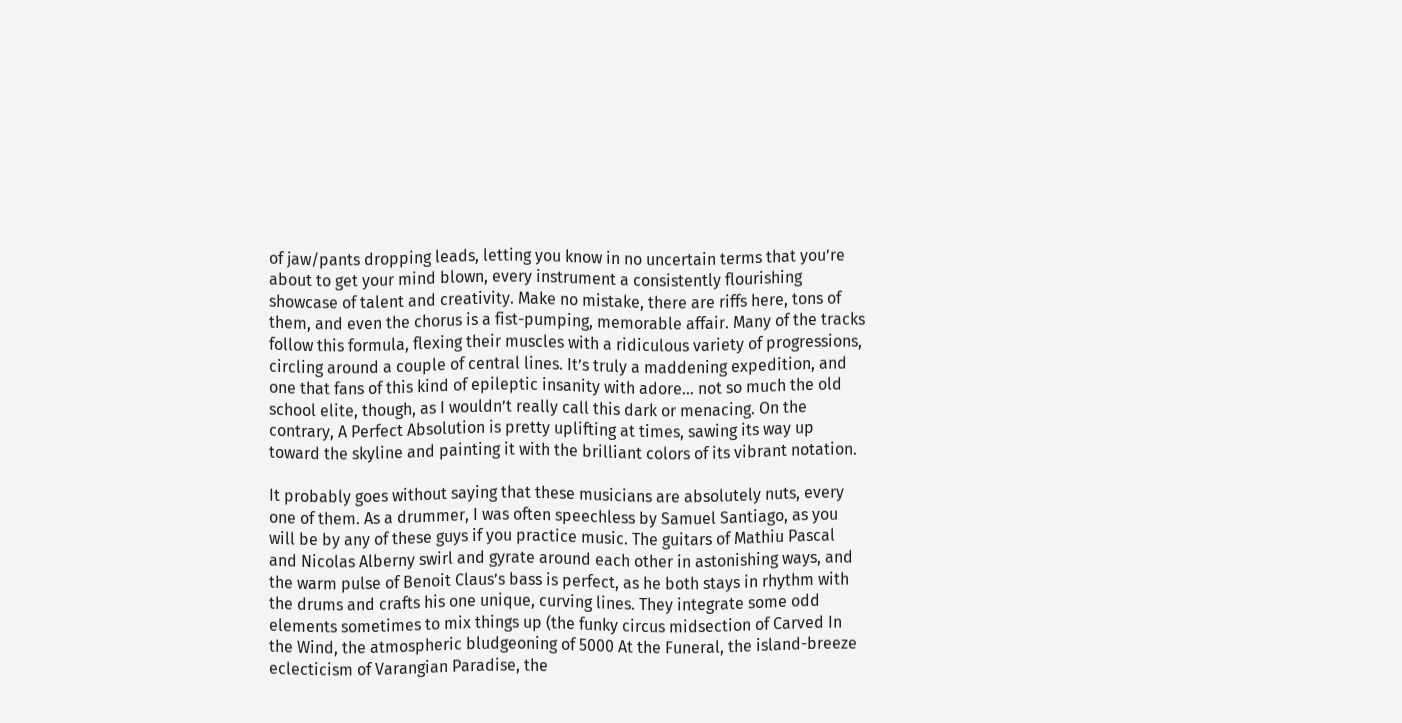of jaw/pants dropping leads, letting you know in no uncertain terms that you’re about to get your mind blown, every instrument a consistently flourishing showcase of talent and creativity. Make no mistake, there are riffs here, tons of them, and even the chorus is a fist-pumping, memorable affair. Many of the tracks follow this formula, flexing their muscles with a ridiculous variety of progressions, circling around a couple of central lines. It’s truly a maddening expedition, and one that fans of this kind of epileptic insanity with adore… not so much the old school elite, though, as I wouldn’t really call this dark or menacing. On the contrary, A Perfect Absolution is pretty uplifting at times, sawing its way up toward the skyline and painting it with the brilliant colors of its vibrant notation.

It probably goes without saying that these musicians are absolutely nuts, every one of them. As a drummer, I was often speechless by Samuel Santiago, as you will be by any of these guys if you practice music. The guitars of Mathiu Pascal and Nicolas Alberny swirl and gyrate around each other in astonishing ways, and the warm pulse of Benoit Claus’s bass is perfect, as he both stays in rhythm with the drums and crafts his one unique, curving lines. They integrate some odd elements sometimes to mix things up (the funky circus midsection of Carved In the Wind, the atmospheric bludgeoning of 5000 At the Funeral, the island-breeze eclecticism of Varangian Paradise, the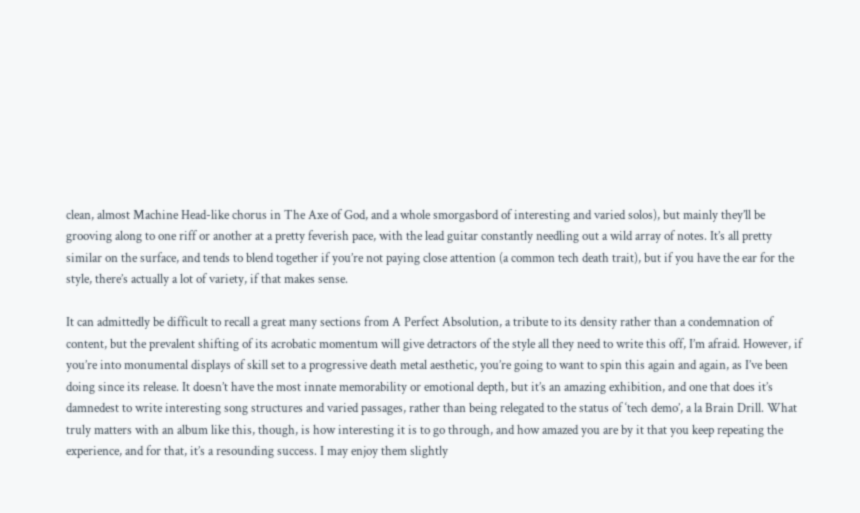clean, almost Machine Head-like chorus in The Axe of God, and a whole smorgasbord of interesting and varied solos), but mainly they’ll be grooving along to one riff or another at a pretty feverish pace, with the lead guitar constantly needling out a wild array of notes. It’s all pretty similar on the surface, and tends to blend together if you’re not paying close attention (a common tech death trait), but if you have the ear for the style, there’s actually a lot of variety, if that makes sense.

It can admittedly be difficult to recall a great many sections from A Perfect Absolution, a tribute to its density rather than a condemnation of content, but the prevalent shifting of its acrobatic momentum will give detractors of the style all they need to write this off, I’m afraid. However, if you’re into monumental displays of skill set to a progressive death metal aesthetic, you’re going to want to spin this again and again, as I’ve been doing since its release. It doesn’t have the most innate memorability or emotional depth, but it’s an amazing exhibition, and one that does it’s damnedest to write interesting song structures and varied passages, rather than being relegated to the status of ‘tech demo’, a la Brain Drill. What truly matters with an album like this, though, is how interesting it is to go through, and how amazed you are by it that you keep repeating the experience, and for that, it’s a resounding success. I may enjoy them slightly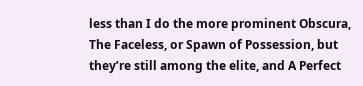less than I do the more prominent Obscura, The Faceless, or Spawn of Possession, but they’re still among the elite, and A Perfect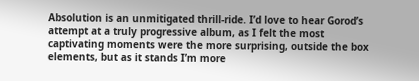Absolution is an unmitigated thrill-ride. I’d love to hear Gorod’s attempt at a truly progressive album, as I felt the most captivating moments were the more surprising, outside the box elements, but as it stands I’m more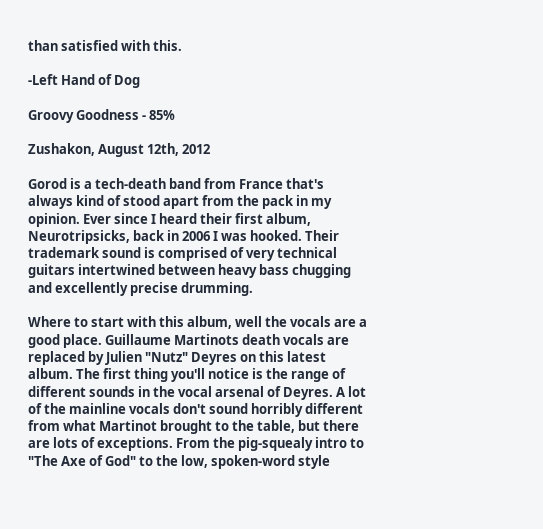than satisfied with this.

-Left Hand of Dog

Groovy Goodness - 85%

Zushakon, August 12th, 2012

Gorod is a tech-death band from France that's always kind of stood apart from the pack in my opinion. Ever since I heard their first album, Neurotripsicks, back in 2006 I was hooked. Their trademark sound is comprised of very technical guitars intertwined between heavy bass chugging and excellently precise drumming.

Where to start with this album, well the vocals are a good place. Guillaume Martinots death vocals are replaced by Julien "Nutz" Deyres on this latest album. The first thing you'll notice is the range of different sounds in the vocal arsenal of Deyres. A lot of the mainline vocals don't sound horribly different from what Martinot brought to the table, but there are lots of exceptions. From the pig-squealy intro to "The Axe of God" to the low, spoken-word style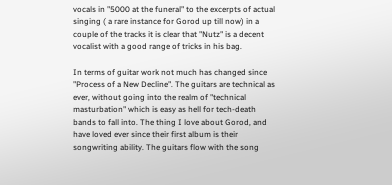vocals in "5000 at the funeral" to the excerpts of actual singing ( a rare instance for Gorod up till now) in a couple of the tracks it is clear that "Nutz" is a decent vocalist with a good range of tricks in his bag.

In terms of guitar work not much has changed since "Process of a New Decline". The guitars are technical as ever, without going into the realm of "technical masturbation" which is easy as hell for tech-death bands to fall into. The thing I love about Gorod, and have loved ever since their first album is their songwriting ability. The guitars flow with the song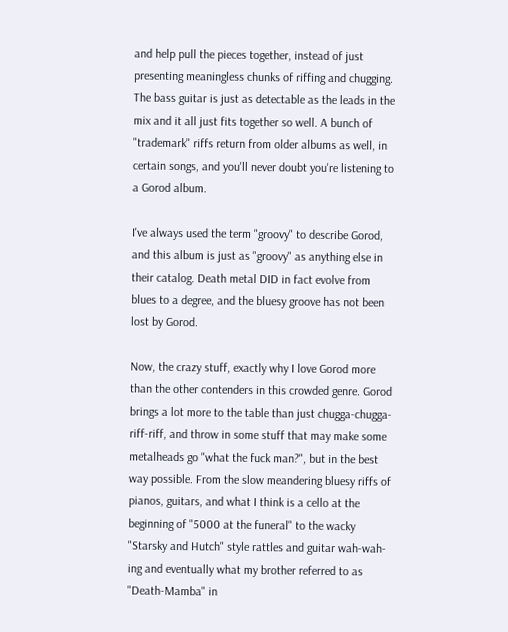and help pull the pieces together, instead of just presenting meaningless chunks of riffing and chugging. The bass guitar is just as detectable as the leads in the mix and it all just fits together so well. A bunch of "trademark" riffs return from older albums as well, in certain songs, and you'll never doubt you're listening to a Gorod album.

I've always used the term "groovy" to describe Gorod, and this album is just as "groovy" as anything else in their catalog. Death metal DID in fact evolve from blues to a degree, and the bluesy groove has not been lost by Gorod.

Now, the crazy stuff, exactly why I love Gorod more than the other contenders in this crowded genre. Gorod brings a lot more to the table than just chugga-chugga-riff-riff, and throw in some stuff that may make some metalheads go "what the fuck man?", but in the best way possible. From the slow meandering bluesy riffs of pianos, guitars, and what I think is a cello at the beginning of "5000 at the funeral" to the wacky "Starsky and Hutch" style rattles and guitar wah-wah-ing and eventually what my brother referred to as "Death-Mamba" in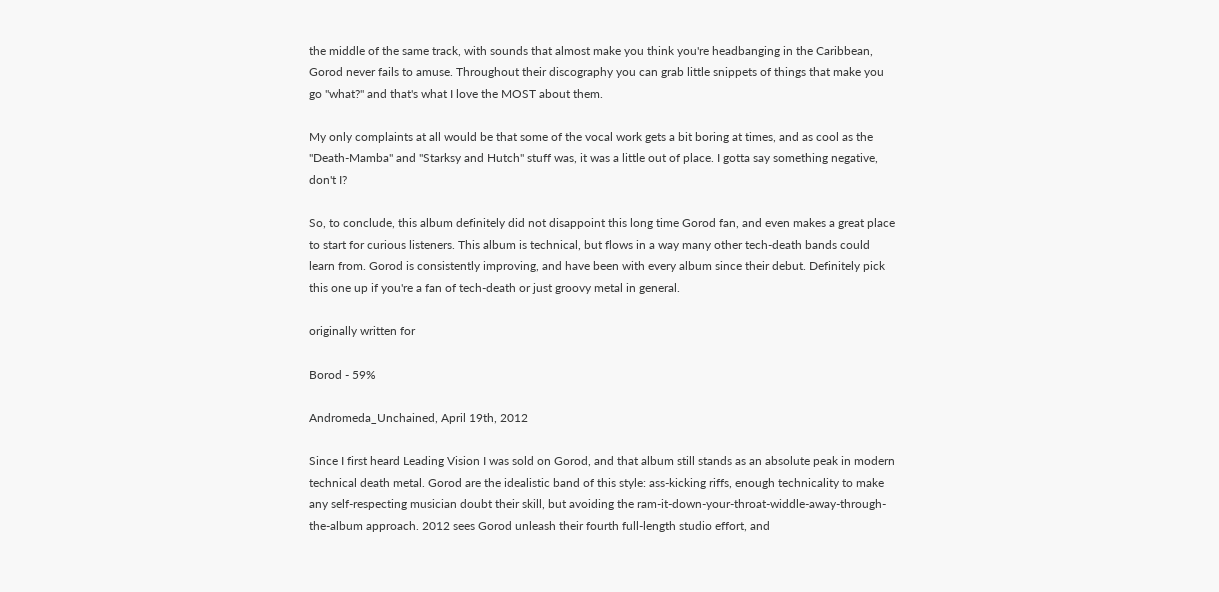the middle of the same track, with sounds that almost make you think you're headbanging in the Caribbean, Gorod never fails to amuse. Throughout their discography you can grab little snippets of things that make you go "what?" and that's what I love the MOST about them.

My only complaints at all would be that some of the vocal work gets a bit boring at times, and as cool as the "Death-Mamba" and "Starksy and Hutch" stuff was, it was a little out of place. I gotta say something negative, don't I?

So, to conclude, this album definitely did not disappoint this long time Gorod fan, and even makes a great place to start for curious listeners. This album is technical, but flows in a way many other tech-death bands could learn from. Gorod is consistently improving, and have been with every album since their debut. Definitely pick this one up if you're a fan of tech-death or just groovy metal in general.

originally written for

Borod - 59%

Andromeda_Unchained, April 19th, 2012

Since I first heard Leading Vision I was sold on Gorod, and that album still stands as an absolute peak in modern technical death metal. Gorod are the idealistic band of this style: ass-kicking riffs, enough technicality to make any self-respecting musician doubt their skill, but avoiding the ram-it-down-your-throat-widdle-away-through-the-album approach. 2012 sees Gorod unleash their fourth full-length studio effort, and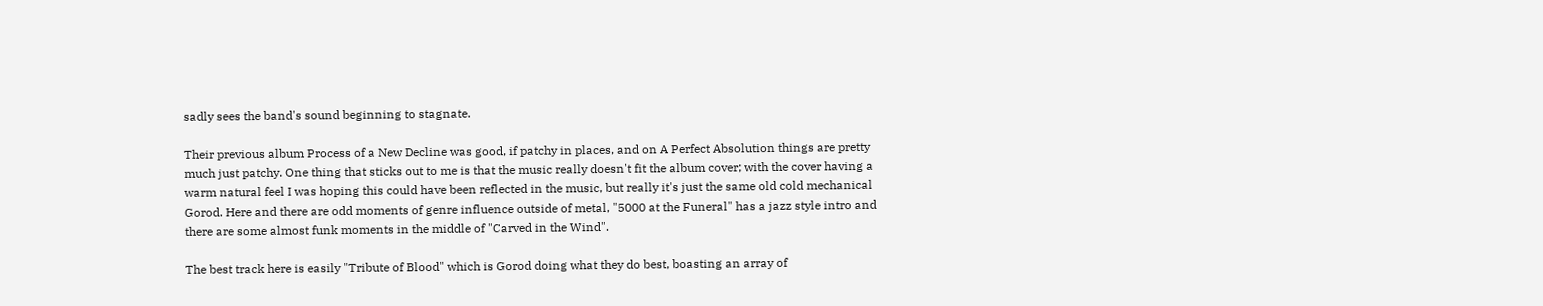sadly sees the band's sound beginning to stagnate.

Their previous album Process of a New Decline was good, if patchy in places, and on A Perfect Absolution things are pretty much just patchy. One thing that sticks out to me is that the music really doesn't fit the album cover; with the cover having a warm natural feel I was hoping this could have been reflected in the music, but really it's just the same old cold mechanical Gorod. Here and there are odd moments of genre influence outside of metal, "5000 at the Funeral" has a jazz style intro and there are some almost funk moments in the middle of "Carved in the Wind".

The best track here is easily "Tribute of Blood" which is Gorod doing what they do best, boasting an array of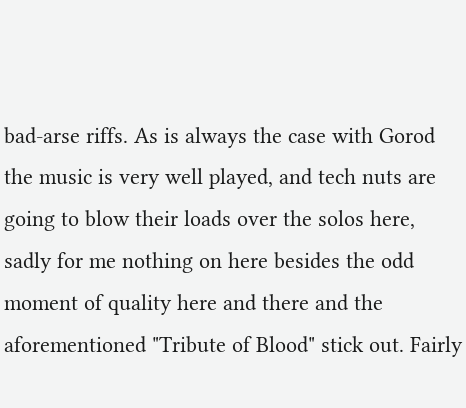bad-arse riffs. As is always the case with Gorod the music is very well played, and tech nuts are going to blow their loads over the solos here, sadly for me nothing on here besides the odd moment of quality here and there and the aforementioned "Tribute of Blood" stick out. Fairly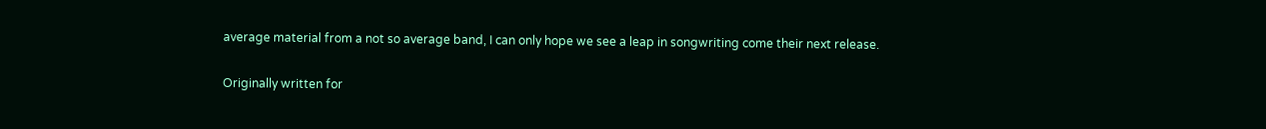average material from a not so average band, I can only hope we see a leap in songwriting come their next release.

Originally written for